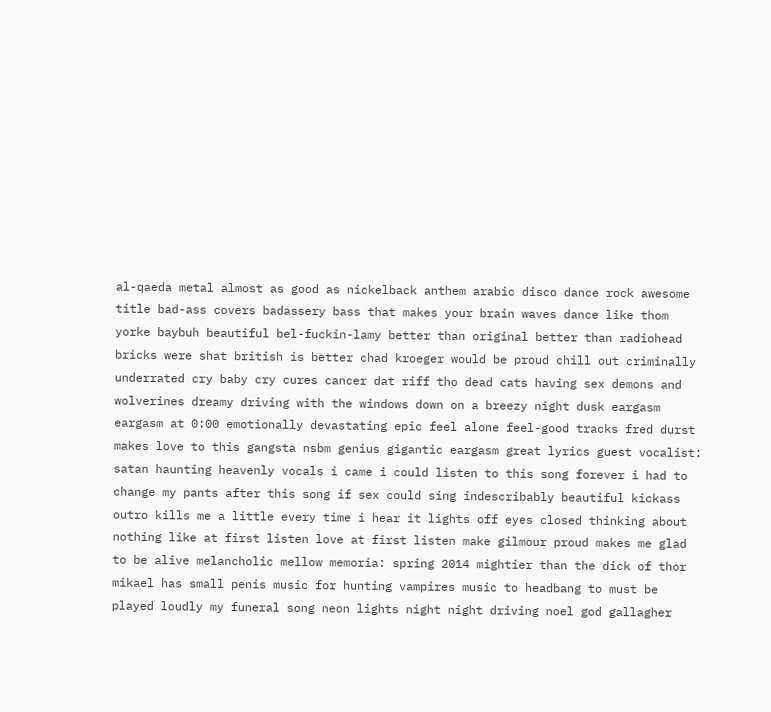al-qaeda metal almost as good as nickelback anthem arabic disco dance rock awesome title bad-ass covers badassery bass that makes your brain waves dance like thom yorke baybuh beautiful bel-fuckin-lamy better than original better than radiohead bricks were shat british is better chad kroeger would be proud chill out criminally underrated cry baby cry cures cancer dat riff tho dead cats having sex demons and wolverines dreamy driving with the windows down on a breezy night dusk eargasm eargasm at 0:00 emotionally devastating epic feel alone feel-good tracks fred durst makes love to this gangsta nsbm genius gigantic eargasm great lyrics guest vocalist: satan haunting heavenly vocals i came i could listen to this song forever i had to change my pants after this song if sex could sing indescribably beautiful kickass outro kills me a little every time i hear it lights off eyes closed thinking about nothing like at first listen love at first listen make gilmour proud makes me glad to be alive melancholic mellow memoria: spring 2014 mightier than the dick of thor mikael has small penis music for hunting vampires music to headbang to must be played loudly my funeral song neon lights night night driving noel god gallagher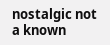nostalgic not a known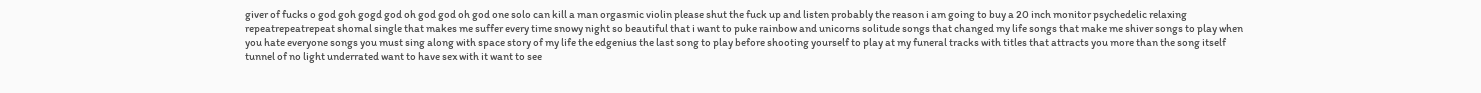giver of fucks o god goh gogd god oh god god oh god one solo can kill a man orgasmic violin please shut the fuck up and listen probably the reason i am going to buy a 20 inch monitor psychedelic relaxing repeatrepeatrepeat shomal single that makes me suffer every time snowy night so beautiful that i want to puke rainbow and unicorns solitude songs that changed my life songs that make me shiver songs to play when you hate everyone songs you must sing along with space story of my life the edgenius the last song to play before shooting yourself to play at my funeral tracks with titles that attracts you more than the song itself tunnel of no light underrated want to have sex with it want to see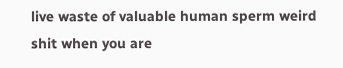live waste of valuable human sperm weird shit when you are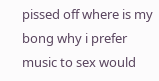pissed off where is my bong why i prefer music to sex would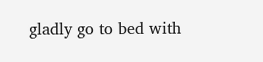gladly go to bed with